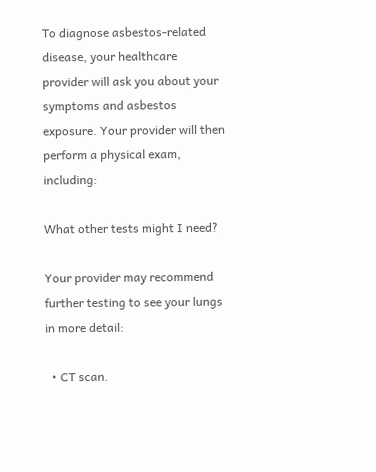To diagnose asbestos-related disease, your healthcare provider will ask you about your symptoms and asbestos exposure. Your provider will then perform a physical exam, including:

What other tests might I need?

Your provider may recommend further testing to see your lungs in more detail:

  • CT scan.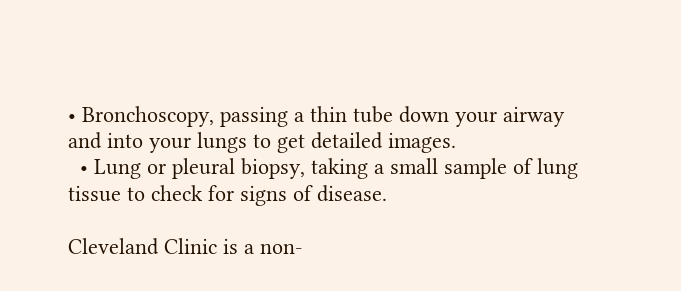• Bronchoscopy, passing a thin tube down your airway and into your lungs to get detailed images.
  • Lung or pleural biopsy, taking a small sample of lung tissue to check for signs of disease.

Cleveland Clinic is a non-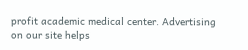profit academic medical center. Advertising on our site helps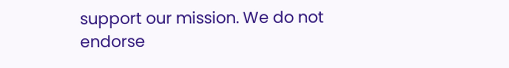support our mission. We do not endorse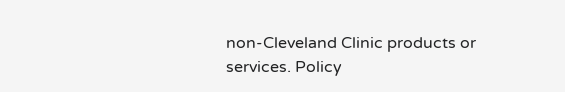non-Cleveland Clinic products or services. Policy